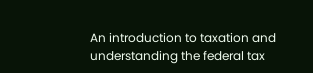An introduction to taxation and understanding the federal tax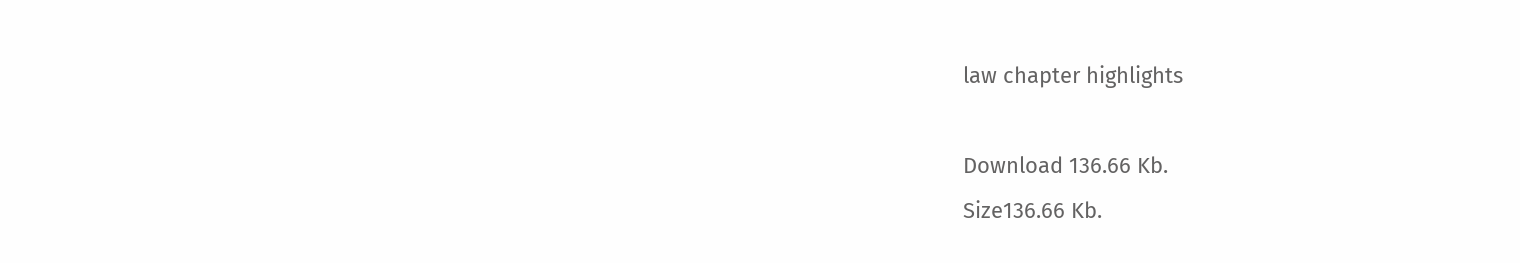law chapter highlights

Download 136.66 Kb.
Size136.66 Kb.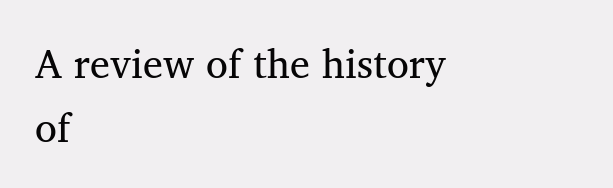A review of the history of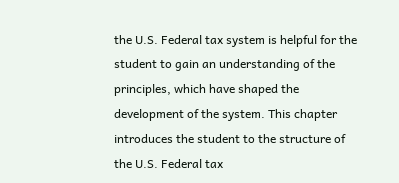the U.S. Federal tax system is helpful for the student to gain an understanding of the principles, which have shaped the development of the system. This chapter introduces the student to the structure of the U.S. Federal tax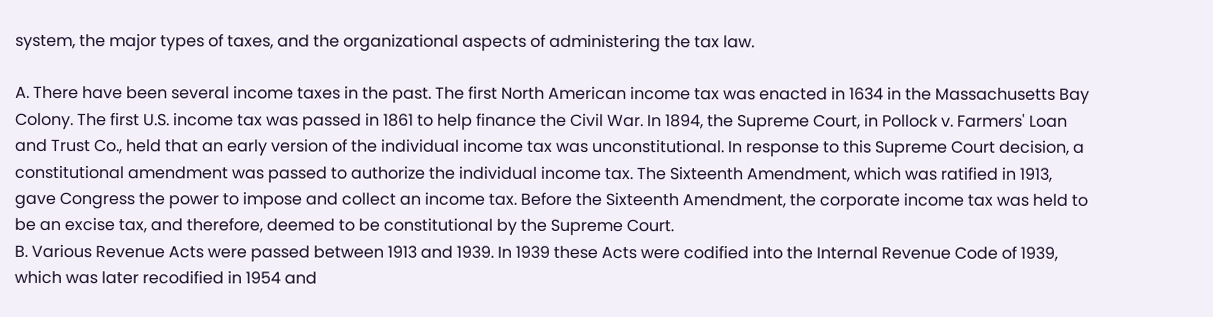system, the major types of taxes, and the organizational aspects of administering the tax law.

A. There have been several income taxes in the past. The first North American income tax was enacted in 1634 in the Massachusetts Bay Colony. The first U.S. income tax was passed in 1861 to help finance the Civil War. In 1894, the Supreme Court, in Pollock v. Farmers' Loan and Trust Co., held that an early version of the individual income tax was unconstitutional. In response to this Supreme Court decision, a constitutional amendment was passed to authorize the individual income tax. The Sixteenth Amendment, which was ratified in 1913, gave Congress the power to impose and collect an income tax. Before the Sixteenth Amendment, the corporate income tax was held to be an excise tax, and therefore, deemed to be constitutional by the Supreme Court.
B. Various Revenue Acts were passed between 1913 and 1939. In 1939 these Acts were codified into the Internal Revenue Code of 1939, which was later recodified in 1954 and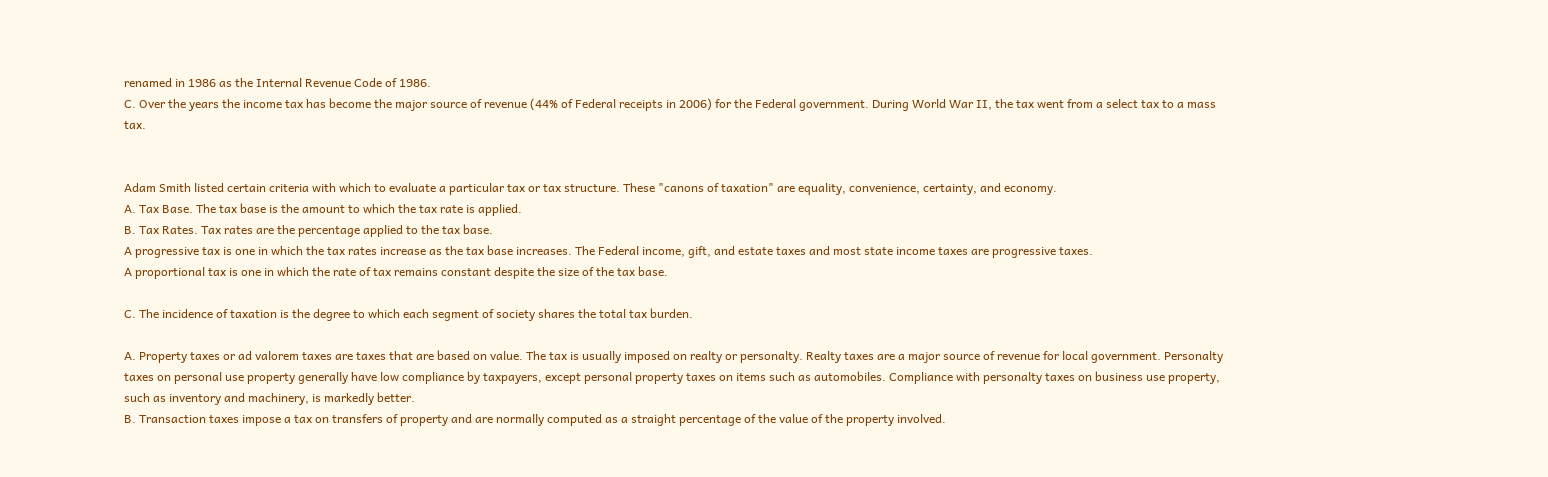renamed in 1986 as the Internal Revenue Code of 1986.
C. Over the years the income tax has become the major source of revenue (44% of Federal receipts in 2006) for the Federal government. During World War II, the tax went from a select tax to a mass tax.


Adam Smith listed certain criteria with which to evaluate a particular tax or tax structure. These "canons of taxation" are equality, convenience, certainty, and economy.
A. Tax Base. The tax base is the amount to which the tax rate is applied.
B. Tax Rates. Tax rates are the percentage applied to the tax base.
A progressive tax is one in which the tax rates increase as the tax base increases. The Federal income, gift, and estate taxes and most state income taxes are progressive taxes.
A proportional tax is one in which the rate of tax remains constant despite the size of the tax base.

C. The incidence of taxation is the degree to which each segment of society shares the total tax burden.

A. Property taxes or ad valorem taxes are taxes that are based on value. The tax is usually imposed on realty or personalty. Realty taxes are a major source of revenue for local government. Personalty taxes on personal use property generally have low compliance by taxpayers, except personal property taxes on items such as automobiles. Compliance with personalty taxes on business use property, such as inventory and machinery, is markedly better.
B. Transaction taxes impose a tax on transfers of property and are normally computed as a straight percentage of the value of the property involved.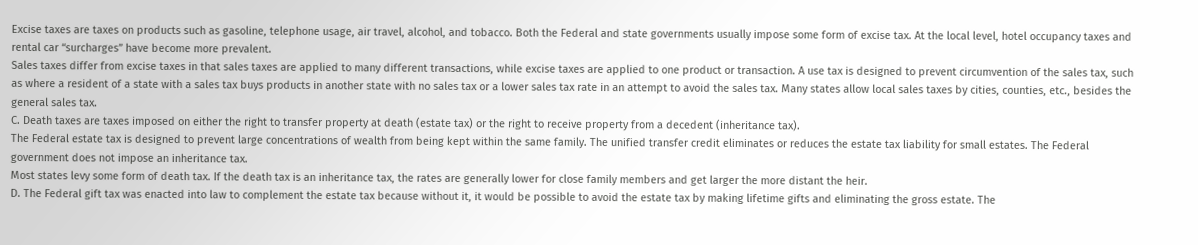Excise taxes are taxes on products such as gasoline, telephone usage, air travel, alcohol, and tobacco. Both the Federal and state governments usually impose some form of excise tax. At the local level, hotel occupancy taxes and rental car “surcharges” have become more prevalent.
Sales taxes differ from excise taxes in that sales taxes are applied to many different transactions, while excise taxes are applied to one product or transaction. A use tax is designed to prevent circumvention of the sales tax, such as where a resident of a state with a sales tax buys products in another state with no sales tax or a lower sales tax rate in an attempt to avoid the sales tax. Many states allow local sales taxes by cities, counties, etc., besides the general sales tax.
C. Death taxes are taxes imposed on either the right to transfer property at death (estate tax) or the right to receive property from a decedent (inheritance tax).
The Federal estate tax is designed to prevent large concentrations of wealth from being kept within the same family. The unified transfer credit eliminates or reduces the estate tax liability for small estates. The Federal government does not impose an inheritance tax.
Most states levy some form of death tax. If the death tax is an inheritance tax, the rates are generally lower for close family members and get larger the more distant the heir.
D. The Federal gift tax was enacted into law to complement the estate tax because without it, it would be possible to avoid the estate tax by making lifetime gifts and eliminating the gross estate. The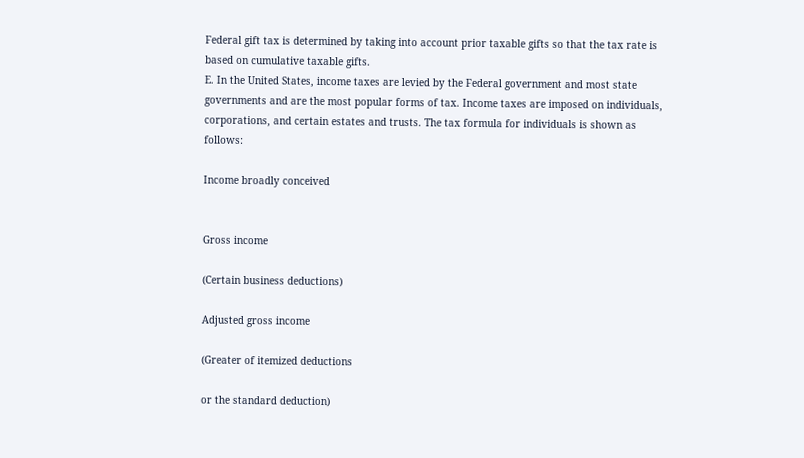Federal gift tax is determined by taking into account prior taxable gifts so that the tax rate is based on cumulative taxable gifts.
E. In the United States, income taxes are levied by the Federal government and most state governments and are the most popular forms of tax. Income taxes are imposed on individuals, corporations, and certain estates and trusts. The tax formula for individuals is shown as follows:

Income broadly conceived


Gross income

(Certain business deductions)

Adjusted gross income

(Greater of itemized deductions

or the standard deduction)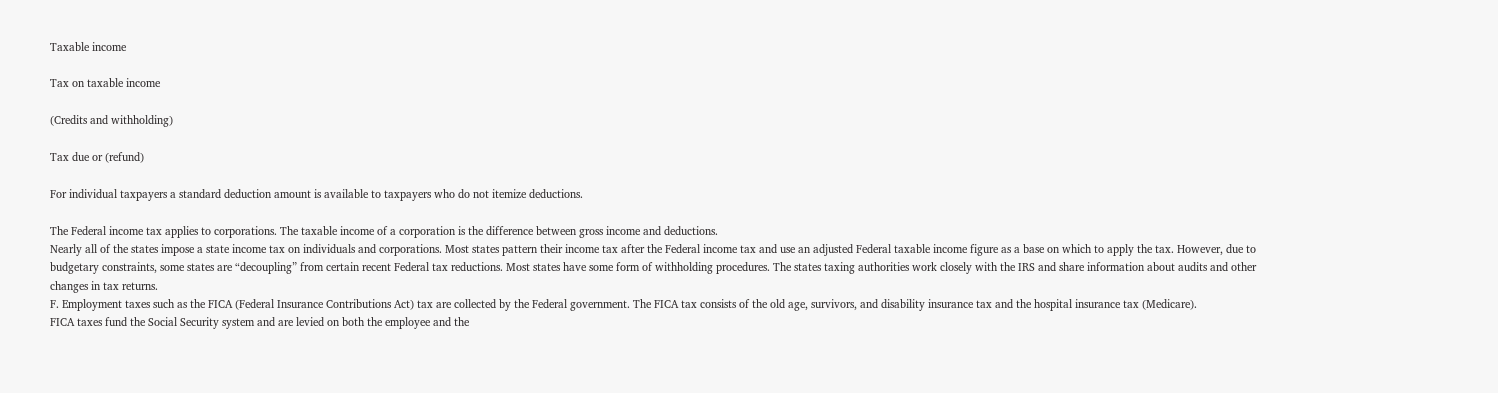Taxable income

Tax on taxable income

(Credits and withholding)

Tax due or (refund)

For individual taxpayers a standard deduction amount is available to taxpayers who do not itemize deductions.

The Federal income tax applies to corporations. The taxable income of a corporation is the difference between gross income and deductions.
Nearly all of the states impose a state income tax on individuals and corporations. Most states pattern their income tax after the Federal income tax and use an adjusted Federal taxable income figure as a base on which to apply the tax. However, due to budgetary constraints, some states are “decoupling” from certain recent Federal tax reductions. Most states have some form of withholding procedures. The states taxing authorities work closely with the IRS and share information about audits and other changes in tax returns.
F. Employment taxes such as the FICA (Federal Insurance Contributions Act) tax are collected by the Federal government. The FICA tax consists of the old age, survivors, and disability insurance tax and the hospital insurance tax (Medicare).
FICA taxes fund the Social Security system and are levied on both the employee and the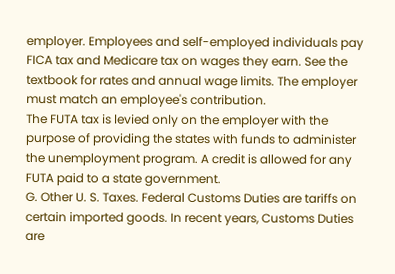employer. Employees and self-employed individuals pay FICA tax and Medicare tax on wages they earn. See the textbook for rates and annual wage limits. The employer must match an employee's contribution.
The FUTA tax is levied only on the employer with the purpose of providing the states with funds to administer the unemployment program. A credit is allowed for any FUTA paid to a state government.
G. Other U. S. Taxes. Federal Customs Duties are tariffs on certain imported goods. In recent years, Customs Duties are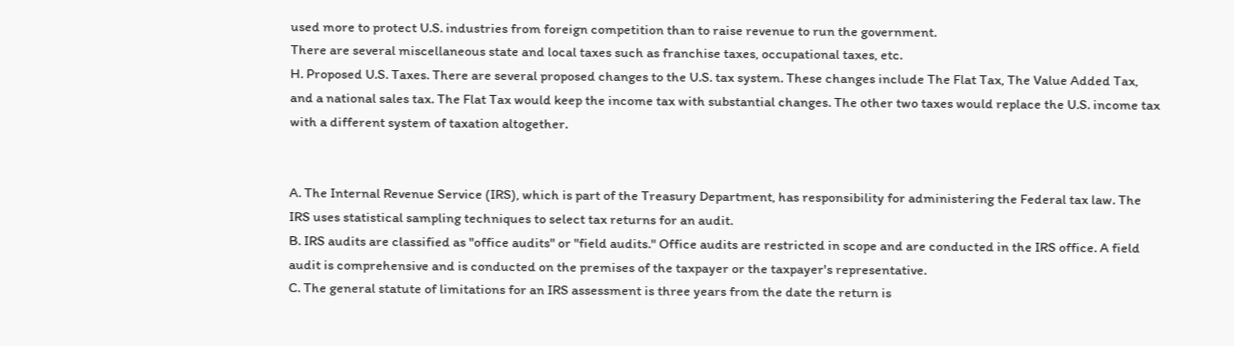used more to protect U.S. industries from foreign competition than to raise revenue to run the government.
There are several miscellaneous state and local taxes such as franchise taxes, occupational taxes, etc.
H. Proposed U.S. Taxes. There are several proposed changes to the U.S. tax system. These changes include The Flat Tax, The Value Added Tax, and a national sales tax. The Flat Tax would keep the income tax with substantial changes. The other two taxes would replace the U.S. income tax with a different system of taxation altogether.


A. The Internal Revenue Service (IRS), which is part of the Treasury Department, has responsibility for administering the Federal tax law. The IRS uses statistical sampling techniques to select tax returns for an audit.
B. IRS audits are classified as "office audits" or "field audits." Office audits are restricted in scope and are conducted in the IRS office. A field audit is comprehensive and is conducted on the premises of the taxpayer or the taxpayer's representative.
C. The general statute of limitations for an IRS assessment is three years from the date the return is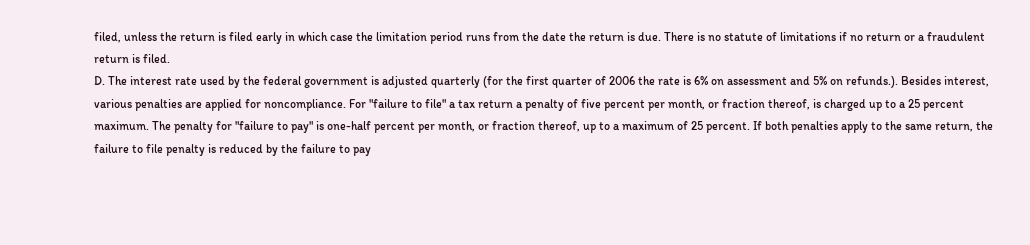filed, unless the return is filed early in which case the limitation period runs from the date the return is due. There is no statute of limitations if no return or a fraudulent return is filed.
D. The interest rate used by the federal government is adjusted quarterly (for the first quarter of 2006 the rate is 6% on assessment and 5% on refunds.). Besides interest, various penalties are applied for noncompliance. For "failure to file" a tax return a penalty of five percent per month, or fraction thereof, is charged up to a 25 percent maximum. The penalty for "failure to pay" is one-half percent per month, or fraction thereof, up to a maximum of 25 percent. If both penalties apply to the same return, the failure to file penalty is reduced by the failure to pay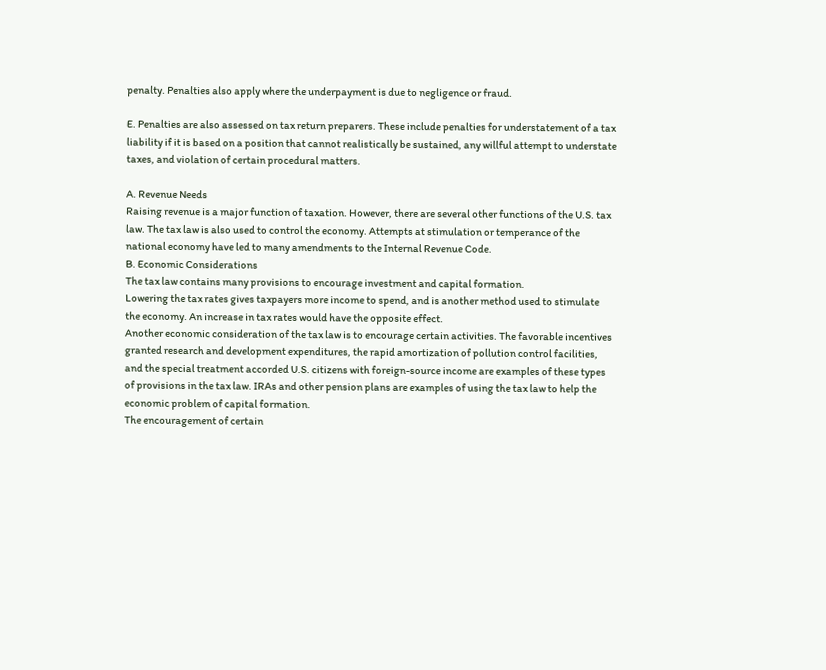penalty. Penalties also apply where the underpayment is due to negligence or fraud.

E. Penalties are also assessed on tax return preparers. These include penalties for understatement of a tax liability if it is based on a position that cannot realistically be sustained, any willful attempt to understate taxes, and violation of certain procedural matters.

A. Revenue Needs
Raising revenue is a major function of taxation. However, there are several other functions of the U.S. tax law. The tax law is also used to control the economy. Attempts at stimulation or temperance of the national economy have led to many amendments to the Internal Revenue Code.
B. Economic Considerations
The tax law contains many provisions to encourage investment and capital formation.
Lowering the tax rates gives taxpayers more income to spend, and is another method used to stimulate the economy. An increase in tax rates would have the opposite effect.
Another economic consideration of the tax law is to encourage certain activities. The favorable incentives granted research and development expenditures, the rapid amortization of pollution control facilities, and the special treatment accorded U.S. citizens with foreign-source income are examples of these types of provisions in the tax law. IRAs and other pension plans are examples of using the tax law to help the economic problem of capital formation.
The encouragement of certain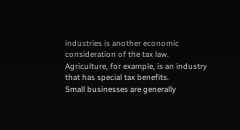industries is another economic consideration of the tax law. Agriculture, for example, is an industry that has special tax benefits.
Small businesses are generally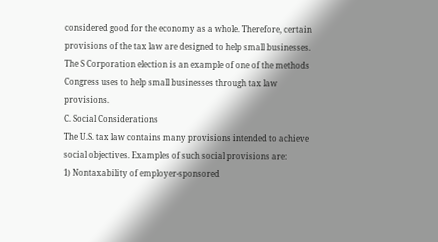considered good for the economy as a whole. Therefore, certain provisions of the tax law are designed to help small businesses. The S Corporation election is an example of one of the methods Congress uses to help small businesses through tax law provisions.
C. Social Considerations
The U.S. tax law contains many provisions intended to achieve social objectives. Examples of such social provisions are:
1) Nontaxability of employer-sponsored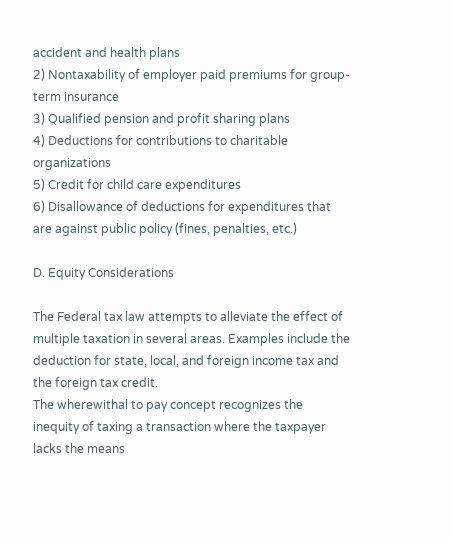accident and health plans
2) Nontaxability of employer paid premiums for group-term insurance
3) Qualified pension and profit sharing plans
4) Deductions for contributions to charitable organizations
5) Credit for child care expenditures
6) Disallowance of deductions for expenditures that are against public policy (fines, penalties, etc.)

D. Equity Considerations

The Federal tax law attempts to alleviate the effect of multiple taxation in several areas. Examples include the deduction for state, local, and foreign income tax and the foreign tax credit.
The wherewithal to pay concept recognizes the inequity of taxing a transaction where the taxpayer lacks the means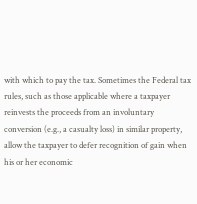with which to pay the tax. Sometimes the Federal tax rules, such as those applicable where a taxpayer reinvests the proceeds from an involuntary conversion (e.g., a casualty loss) in similar property, allow the taxpayer to defer recognition of gain when his or her economic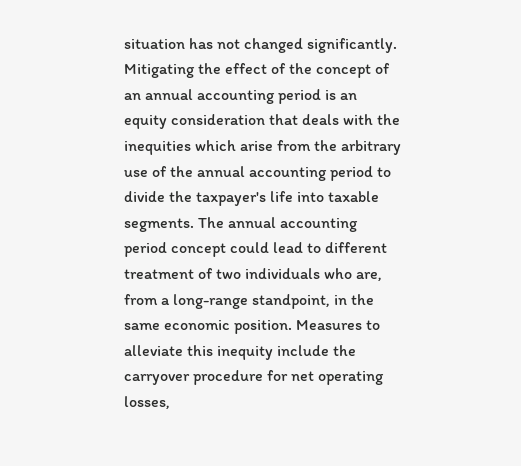situation has not changed significantly.
Mitigating the effect of the concept of an annual accounting period is an equity consideration that deals with the inequities which arise from the arbitrary use of the annual accounting period to divide the taxpayer's life into taxable segments. The annual accounting period concept could lead to different treatment of two individuals who are, from a long-range standpoint, in the same economic position. Measures to alleviate this inequity include the carryover procedure for net operating losses,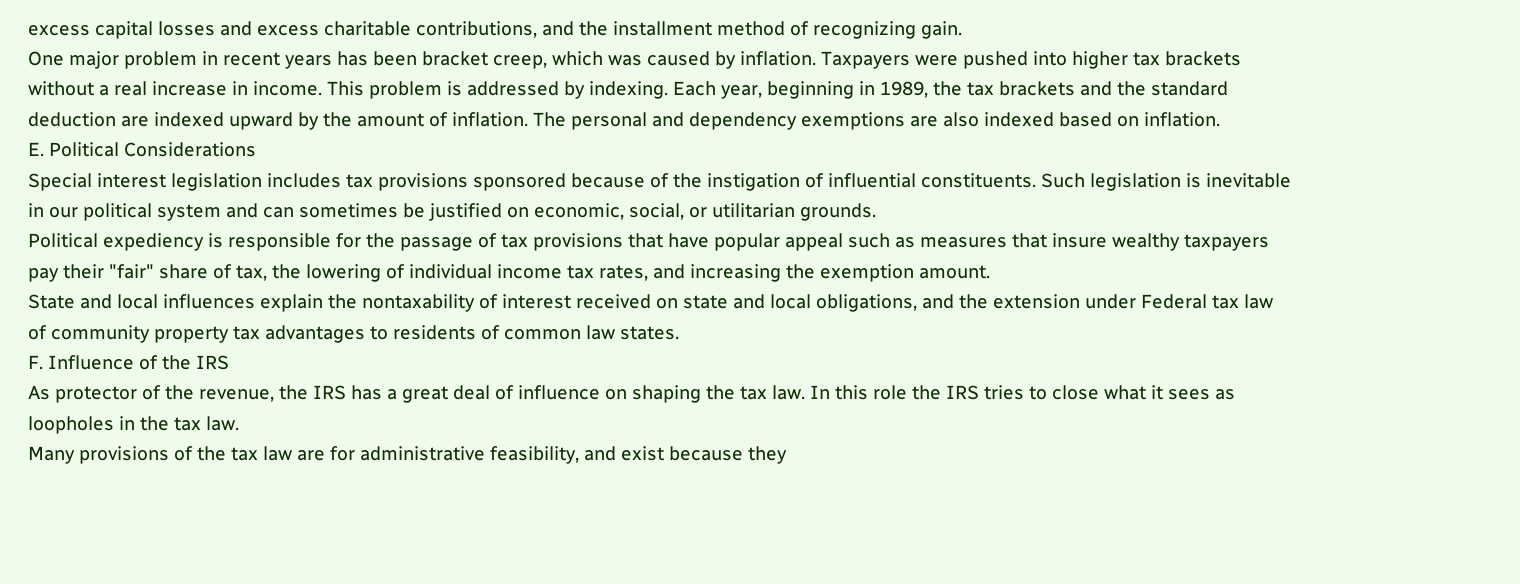excess capital losses and excess charitable contributions, and the installment method of recognizing gain.
One major problem in recent years has been bracket creep, which was caused by inflation. Taxpayers were pushed into higher tax brackets without a real increase in income. This problem is addressed by indexing. Each year, beginning in 1989, the tax brackets and the standard deduction are indexed upward by the amount of inflation. The personal and dependency exemptions are also indexed based on inflation.
E. Political Considerations
Special interest legislation includes tax provisions sponsored because of the instigation of influential constituents. Such legislation is inevitable in our political system and can sometimes be justified on economic, social, or utilitarian grounds.
Political expediency is responsible for the passage of tax provisions that have popular appeal such as measures that insure wealthy taxpayers pay their "fair" share of tax, the lowering of individual income tax rates, and increasing the exemption amount.
State and local influences explain the nontaxability of interest received on state and local obligations, and the extension under Federal tax law of community property tax advantages to residents of common law states.
F. Influence of the IRS
As protector of the revenue, the IRS has a great deal of influence on shaping the tax law. In this role the IRS tries to close what it sees as loopholes in the tax law.
Many provisions of the tax law are for administrative feasibility, and exist because they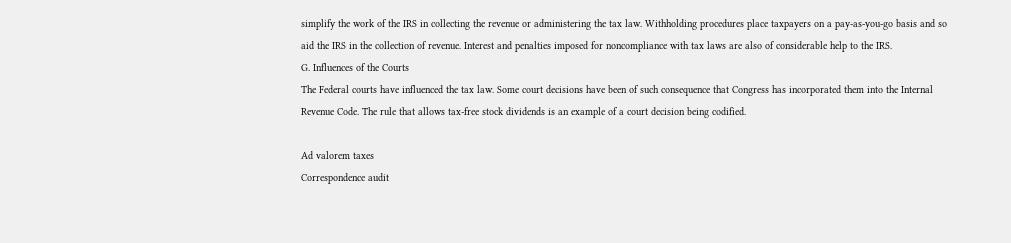simplify the work of the IRS in collecting the revenue or administering the tax law. Withholding procedures place taxpayers on a pay-as-you-go basis and so aid the IRS in the collection of revenue. Interest and penalties imposed for noncompliance with tax laws are also of considerable help to the IRS.
G. Influences of the Courts
The Federal courts have influenced the tax law. Some court decisions have been of such consequence that Congress has incorporated them into the Internal Revenue Code. The rule that allows tax-free stock dividends is an example of a court decision being codified.

Ad valorem taxes
Correspondence audit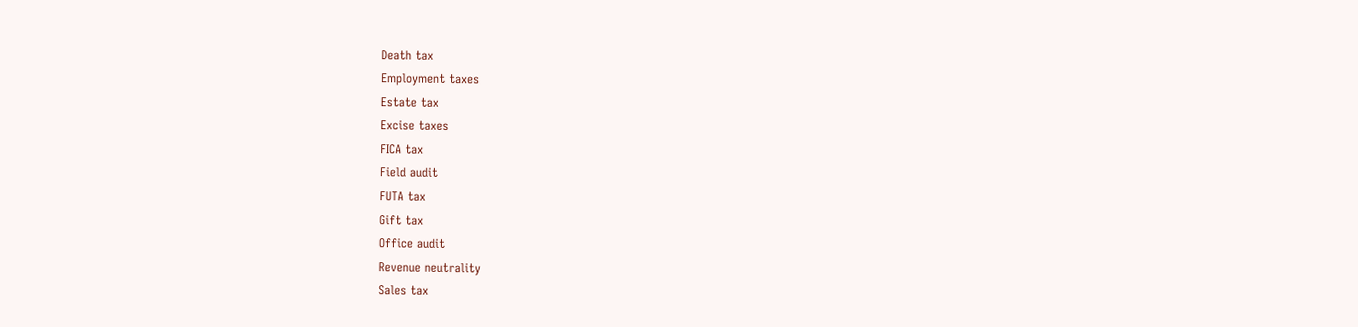Death tax
Employment taxes
Estate tax
Excise taxes
FICA tax
Field audit
FUTA tax
Gift tax
Office audit
Revenue neutrality
Sales tax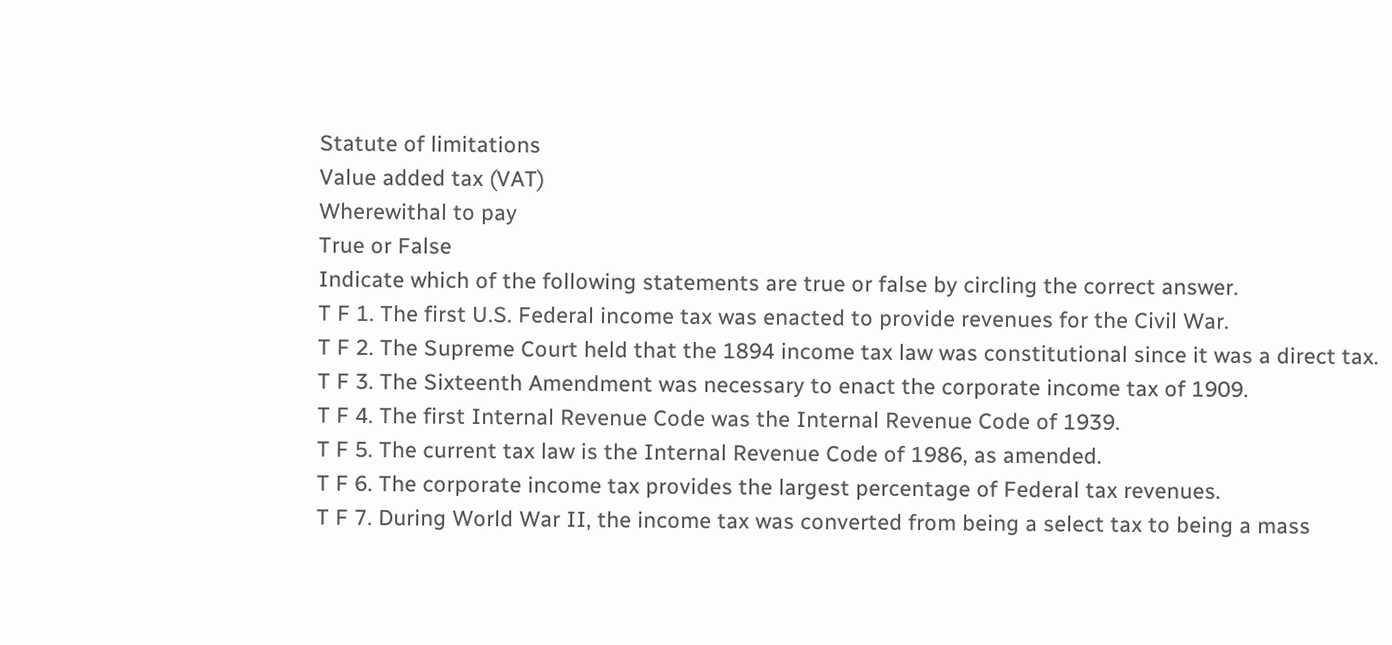Statute of limitations
Value added tax (VAT)
Wherewithal to pay
True or False
Indicate which of the following statements are true or false by circling the correct answer.
T F 1. The first U.S. Federal income tax was enacted to provide revenues for the Civil War.
T F 2. The Supreme Court held that the 1894 income tax law was constitutional since it was a direct tax.
T F 3. The Sixteenth Amendment was necessary to enact the corporate income tax of 1909.
T F 4. The first Internal Revenue Code was the Internal Revenue Code of 1939.
T F 5. The current tax law is the Internal Revenue Code of 1986, as amended.
T F 6. The corporate income tax provides the largest percentage of Federal tax revenues.
T F 7. During World War II, the income tax was converted from being a select tax to being a mass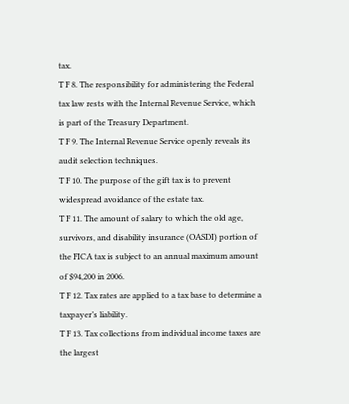tax.
T F 8. The responsibility for administering the Federal tax law rests with the Internal Revenue Service, which is part of the Treasury Department.
T F 9. The Internal Revenue Service openly reveals its audit selection techniques.
T F 10. The purpose of the gift tax is to prevent widespread avoidance of the estate tax.
T F 11. The amount of salary to which the old age, survivors, and disability insurance (OASDI) portion of the FICA tax is subject to an annual maximum amount of $94,200 in 2006.
T F 12. Tax rates are applied to a tax base to determine a taxpayer’s liability.
T F 13. Tax collections from individual income taxes are the largest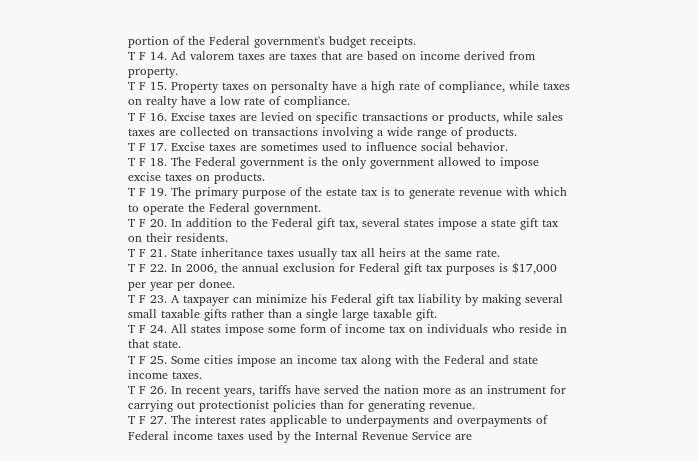portion of the Federal government's budget receipts.
T F 14. Ad valorem taxes are taxes that are based on income derived from property.
T F 15. Property taxes on personalty have a high rate of compliance, while taxes on realty have a low rate of compliance.
T F 16. Excise taxes are levied on specific transactions or products, while sales taxes are collected on transactions involving a wide range of products.
T F 17. Excise taxes are sometimes used to influence social behavior.
T F 18. The Federal government is the only government allowed to impose excise taxes on products.
T F 19. The primary purpose of the estate tax is to generate revenue with which to operate the Federal government.
T F 20. In addition to the Federal gift tax, several states impose a state gift tax on their residents.
T F 21. State inheritance taxes usually tax all heirs at the same rate.
T F 22. In 2006, the annual exclusion for Federal gift tax purposes is $17,000 per year per donee.
T F 23. A taxpayer can minimize his Federal gift tax liability by making several small taxable gifts rather than a single large taxable gift.
T F 24. All states impose some form of income tax on individuals who reside in that state.
T F 25. Some cities impose an income tax along with the Federal and state income taxes.
T F 26. In recent years, tariffs have served the nation more as an instrument for carrying out protectionist policies than for generating revenue.
T F 27. The interest rates applicable to underpayments and overpayments of Federal income taxes used by the Internal Revenue Service are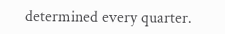determined every quarter.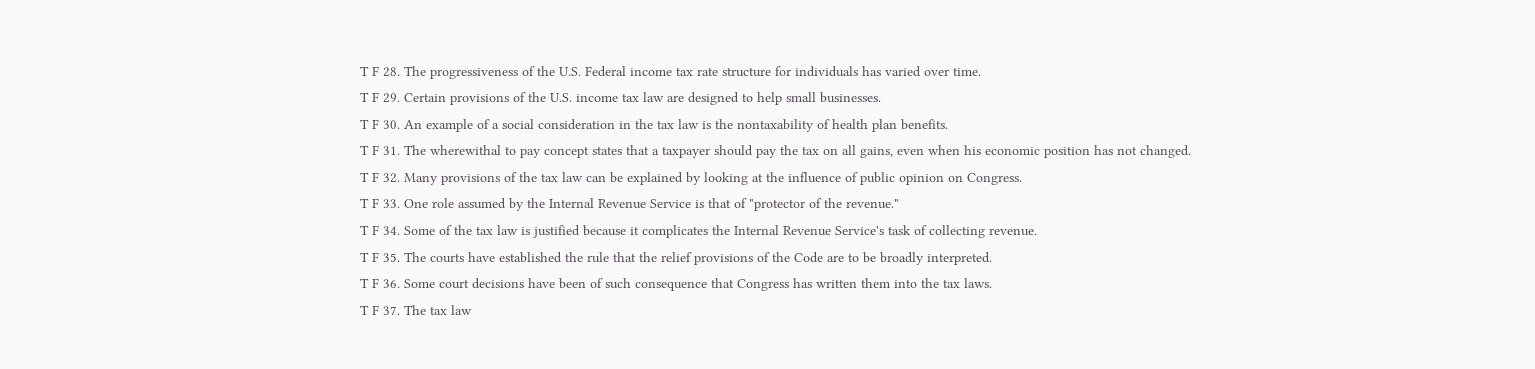T F 28. The progressiveness of the U.S. Federal income tax rate structure for individuals has varied over time.
T F 29. Certain provisions of the U.S. income tax law are designed to help small businesses.
T F 30. An example of a social consideration in the tax law is the nontaxability of health plan benefits.
T F 31. The wherewithal to pay concept states that a taxpayer should pay the tax on all gains, even when his economic position has not changed.
T F 32. Many provisions of the tax law can be explained by looking at the influence of public opinion on Congress.
T F 33. One role assumed by the Internal Revenue Service is that of "protector of the revenue."
T F 34. Some of the tax law is justified because it complicates the Internal Revenue Service's task of collecting revenue.
T F 35. The courts have established the rule that the relief provisions of the Code are to be broadly interpreted.
T F 36. Some court decisions have been of such consequence that Congress has written them into the tax laws.
T F 37. The tax law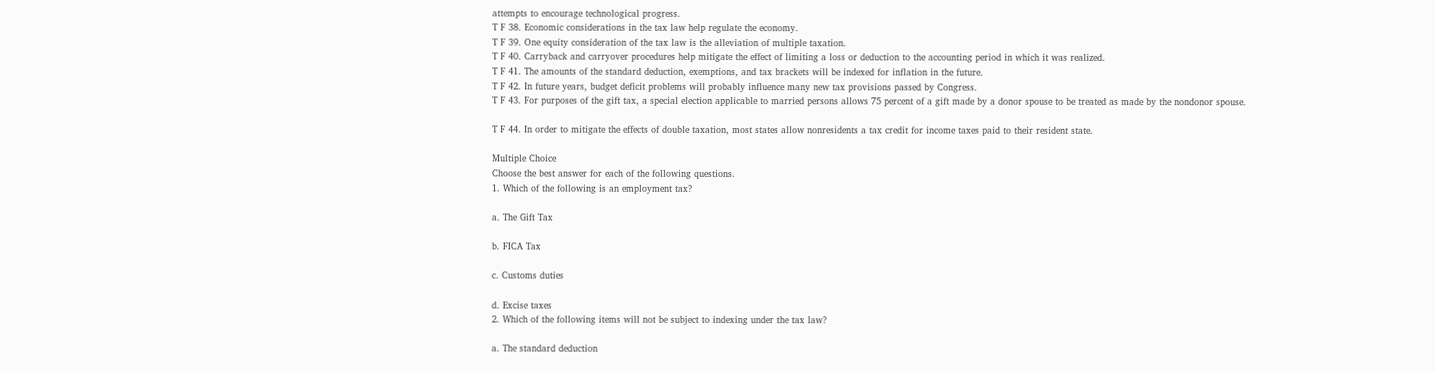attempts to encourage technological progress.
T F 38. Economic considerations in the tax law help regulate the economy.
T F 39. One equity consideration of the tax law is the alleviation of multiple taxation.
T F 40. Carryback and carryover procedures help mitigate the effect of limiting a loss or deduction to the accounting period in which it was realized.
T F 41. The amounts of the standard deduction, exemptions, and tax brackets will be indexed for inflation in the future.
T F 42. In future years, budget deficit problems will probably influence many new tax provisions passed by Congress.
T F 43. For purposes of the gift tax, a special election applicable to married persons allows 75 percent of a gift made by a donor spouse to be treated as made by the nondonor spouse.

T F 44. In order to mitigate the effects of double taxation, most states allow nonresidents a tax credit for income taxes paid to their resident state.

Multiple Choice
Choose the best answer for each of the following questions.
1. Which of the following is an employment tax?

a. The Gift Tax

b. FICA Tax

c. Customs duties

d. Excise taxes
2. Which of the following items will not be subject to indexing under the tax law?

a. The standard deduction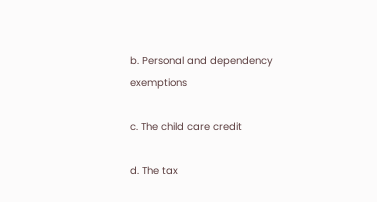b. Personal and dependency exemptions

c. The child care credit

d. The tax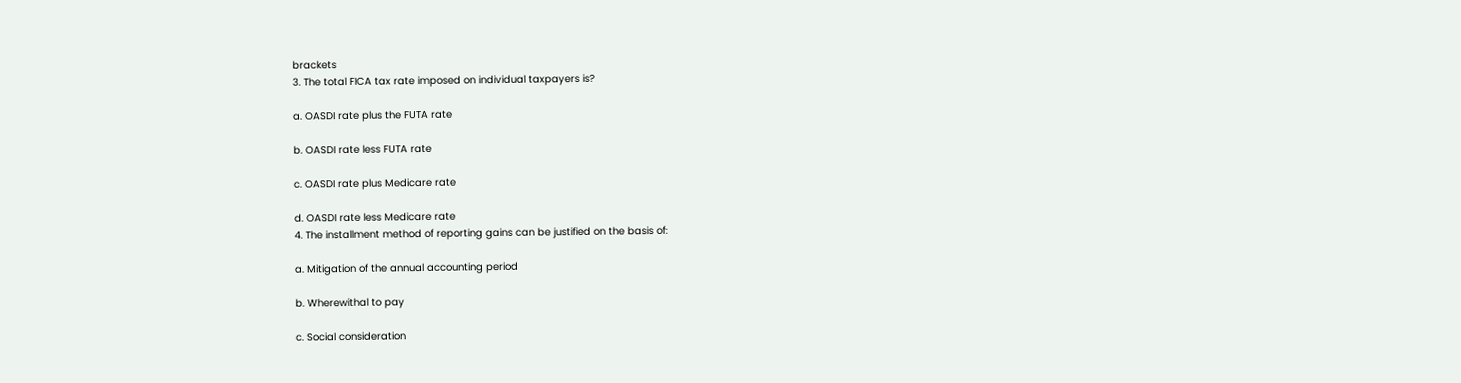brackets
3. The total FICA tax rate imposed on individual taxpayers is?

a. OASDI rate plus the FUTA rate

b. OASDI rate less FUTA rate

c. OASDI rate plus Medicare rate

d. OASDI rate less Medicare rate
4. The installment method of reporting gains can be justified on the basis of:

a. Mitigation of the annual accounting period

b. Wherewithal to pay

c. Social consideration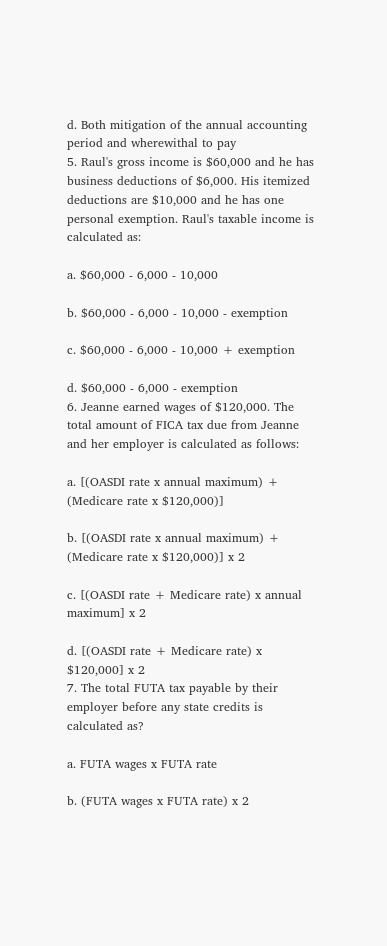d. Both mitigation of the annual accounting period and wherewithal to pay
5. Raul's gross income is $60,000 and he has business deductions of $6,000. His itemized deductions are $10,000 and he has one personal exemption. Raul's taxable income is calculated as:

a. $60,000 - 6,000 - 10,000

b. $60,000 - 6,000 - 10,000 - exemption

c. $60,000 - 6,000 - 10,000 + exemption

d. $60,000 - 6,000 - exemption
6. Jeanne earned wages of $120,000. The total amount of FICA tax due from Jeanne and her employer is calculated as follows:

a. [(OASDI rate x annual maximum) + (Medicare rate x $120,000)]

b. [(OASDI rate x annual maximum) + (Medicare rate x $120,000)] x 2

c. [(OASDI rate + Medicare rate) x annual maximum] x 2

d. [(OASDI rate + Medicare rate) x $120,000] x 2
7. The total FUTA tax payable by their employer before any state credits is calculated as?

a. FUTA wages x FUTA rate

b. (FUTA wages x FUTA rate) x 2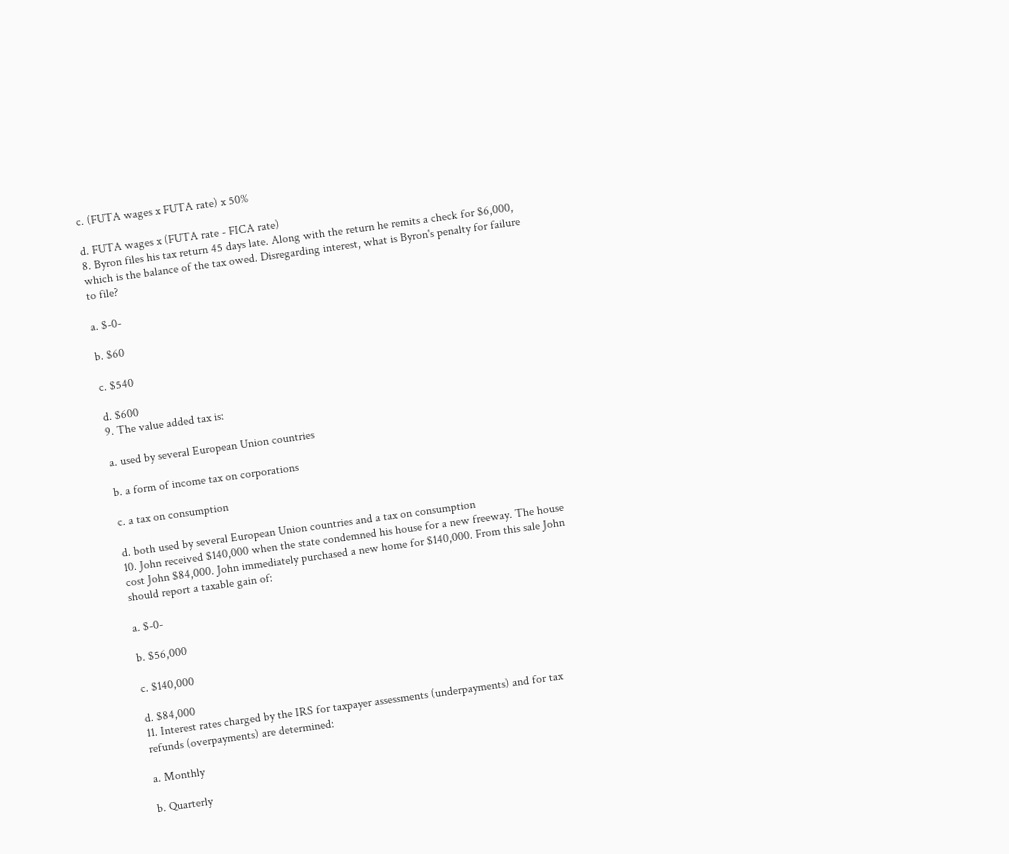c. (FUTA wages x FUTA rate) x 50%

d. FUTA wages x (FUTA rate - FICA rate)
8. Byron files his tax return 45 days late. Along with the return he remits a check for $6,000, which is the balance of the tax owed. Disregarding interest, what is Byron's penalty for failure to file?

a. $-0-

b. $60

c. $540

d. $600
9. The value added tax is:

a. used by several European Union countries

b. a form of income tax on corporations

c. a tax on consumption

d. both used by several European Union countries and a tax on consumption
10. John received $140,000 when the state condemned his house for a new freeway. The house cost John $84,000. John immediately purchased a new home for $140,000. From this sale John should report a taxable gain of:

a. $-0-

b. $56,000

c. $140,000

d. $84,000
11. Interest rates charged by the IRS for taxpayer assessments (underpayments) and for tax refunds (overpayments) are determined:

a. Monthly

b. Quarterly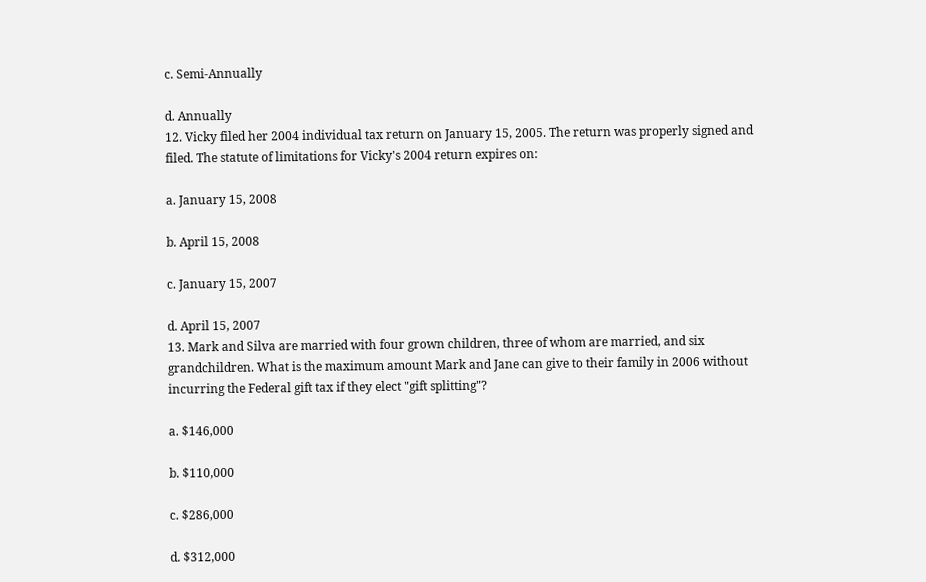c. Semi-Annually

d. Annually
12. Vicky filed her 2004 individual tax return on January 15, 2005. The return was properly signed and filed. The statute of limitations for Vicky's 2004 return expires on:

a. January 15, 2008

b. April 15, 2008

c. January 15, 2007

d. April 15, 2007
13. Mark and Silva are married with four grown children, three of whom are married, and six grandchildren. What is the maximum amount Mark and Jane can give to their family in 2006 without incurring the Federal gift tax if they elect "gift splitting"?

a. $146,000

b. $110,000

c. $286,000

d. $312,000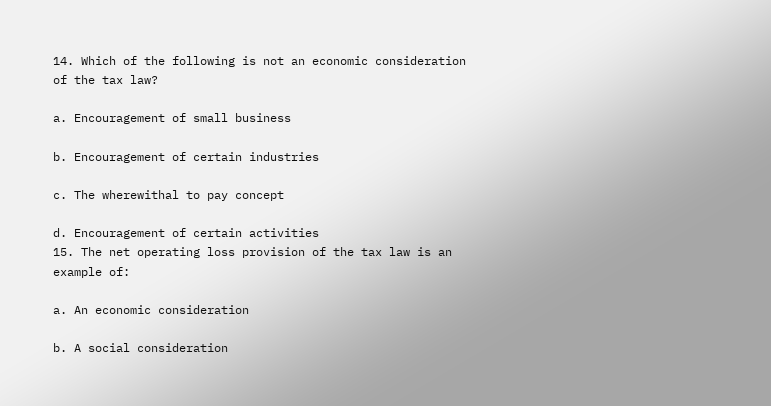14. Which of the following is not an economic consideration of the tax law?

a. Encouragement of small business

b. Encouragement of certain industries

c. The wherewithal to pay concept

d. Encouragement of certain activities
15. The net operating loss provision of the tax law is an example of:

a. An economic consideration

b. A social consideration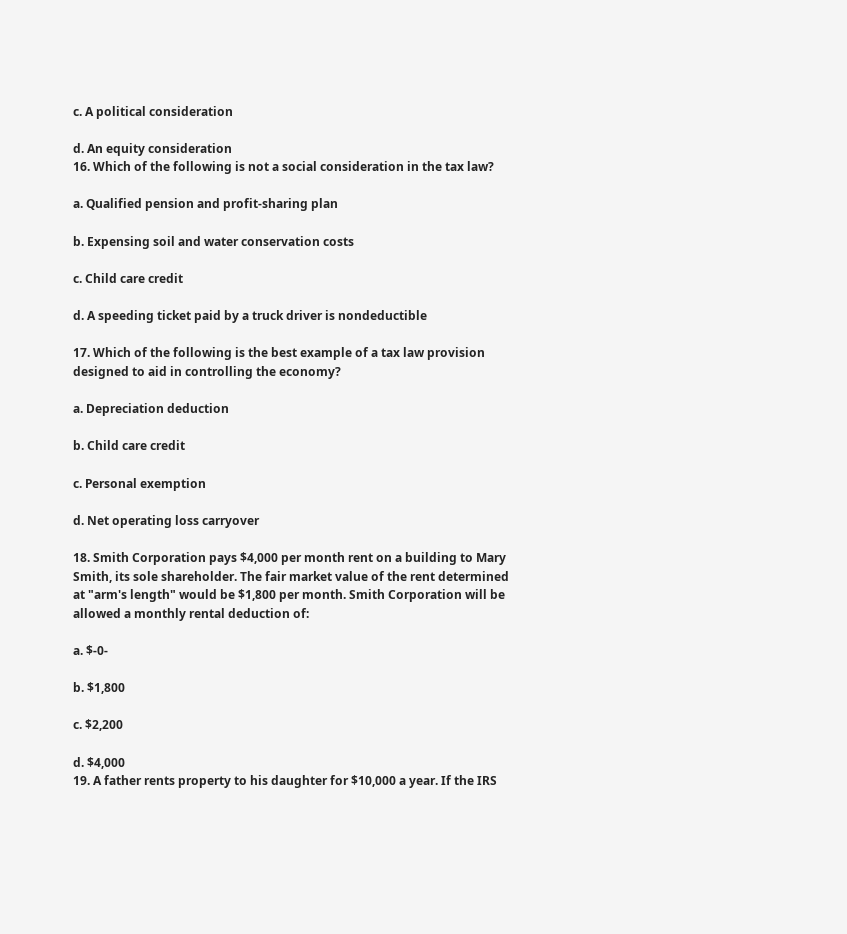c. A political consideration

d. An equity consideration
16. Which of the following is not a social consideration in the tax law?

a. Qualified pension and profit-sharing plan

b. Expensing soil and water conservation costs

c. Child care credit

d. A speeding ticket paid by a truck driver is nondeductible

17. Which of the following is the best example of a tax law provision designed to aid in controlling the economy?

a. Depreciation deduction

b. Child care credit

c. Personal exemption

d. Net operating loss carryover

18. Smith Corporation pays $4,000 per month rent on a building to Mary Smith, its sole shareholder. The fair market value of the rent determined at "arm's length" would be $1,800 per month. Smith Corporation will be allowed a monthly rental deduction of:

a. $-0-

b. $1,800

c. $2,200

d. $4,000
19. A father rents property to his daughter for $10,000 a year. If the IRS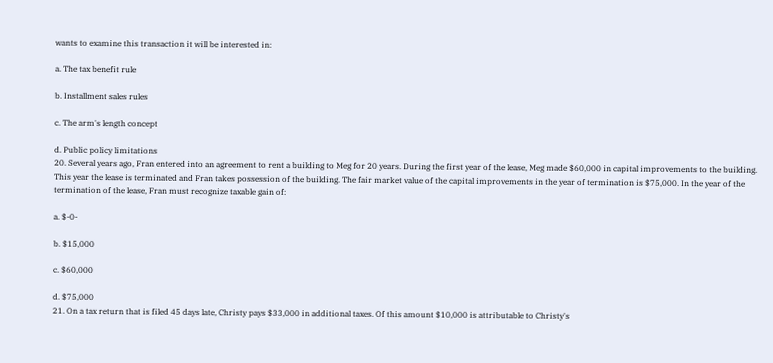wants to examine this transaction it will be interested in:

a. The tax benefit rule

b. Installment sales rules

c. The arm's length concept

d. Public policy limitations
20. Several years ago, Fran entered into an agreement to rent a building to Meg for 20 years. During the first year of the lease, Meg made $60,000 in capital improvements to the building. This year the lease is terminated and Fran takes possession of the building. The fair market value of the capital improvements in the year of termination is $75,000. In the year of the termination of the lease, Fran must recognize taxable gain of:

a. $-0-

b. $15,000

c. $60,000

d. $75,000
21. On a tax return that is filed 45 days late, Christy pays $33,000 in additional taxes. Of this amount $10,000 is attributable to Christy's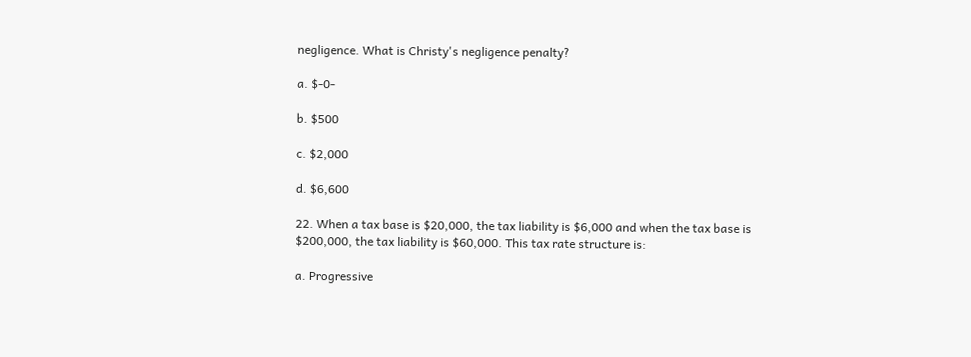negligence. What is Christy's negligence penalty?

a. $-0-

b. $500

c. $2,000

d. $6,600

22. When a tax base is $20,000, the tax liability is $6,000 and when the tax base is $200,000, the tax liability is $60,000. This tax rate structure is:

a. Progressive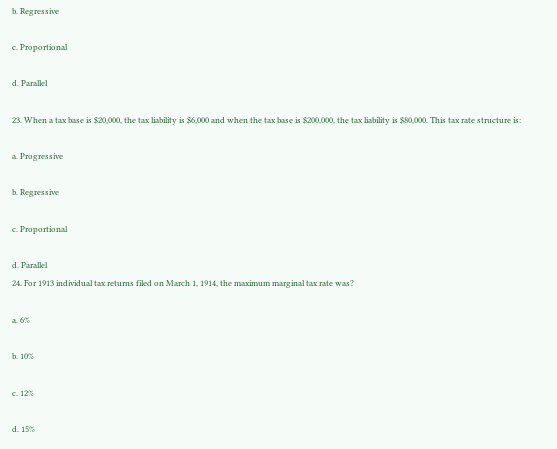b. Regressive

c. Proportional

d. Parallel

23. When a tax base is $20,000, the tax liability is $6,000 and when the tax base is $200,000, the tax liability is $80,000. This tax rate structure is:

a. Progressive

b. Regressive

c. Proportional

d. Parallel
24. For 1913 individual tax returns filed on March 1, 1914, the maximum marginal tax rate was?

a. 6%

b. 10%

c. 12%

d. 15%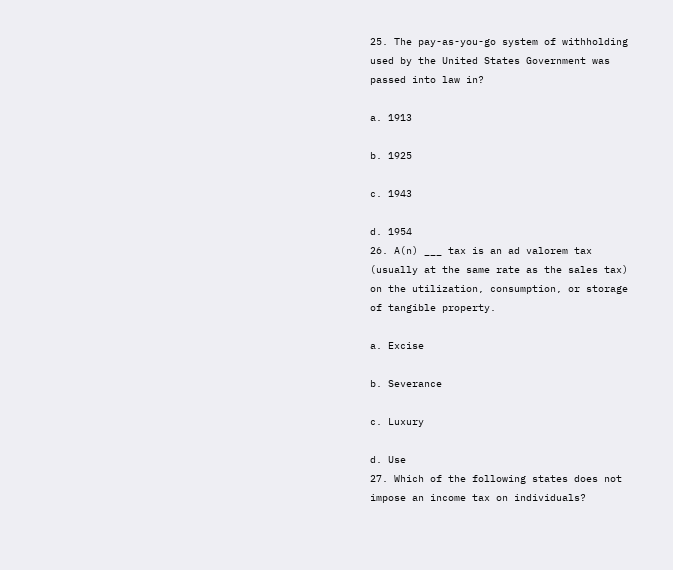25. The pay-as-you-go system of withholding used by the United States Government was passed into law in?

a. 1913

b. 1925

c. 1943

d. 1954
26. A(n) ___ tax is an ad valorem tax (usually at the same rate as the sales tax) on the utilization, consumption, or storage of tangible property.

a. Excise

b. Severance

c. Luxury

d. Use
27. Which of the following states does not impose an income tax on individuals?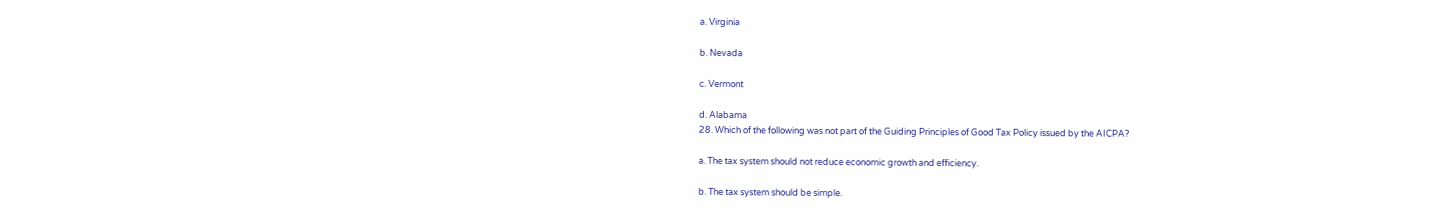a. Virginia

b. Nevada

c. Vermont

d. Alabama
28. Which of the following was not part of the Guiding Principles of Good Tax Policy issued by the AICPA?

a. The tax system should not reduce economic growth and efficiency.

b. The tax system should be simple.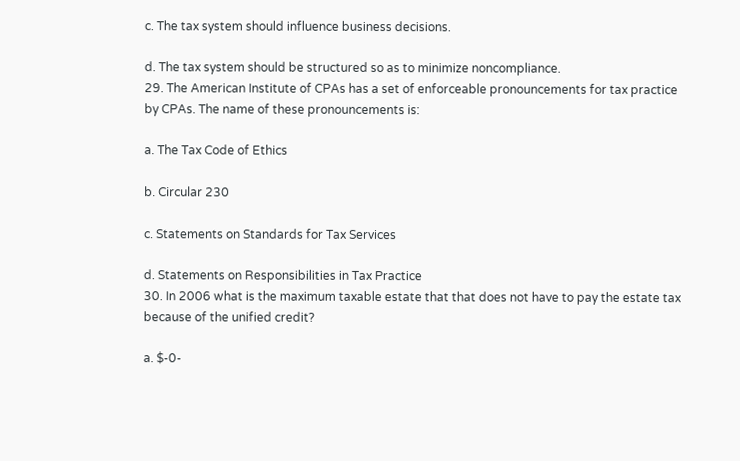c. The tax system should influence business decisions.

d. The tax system should be structured so as to minimize noncompliance.
29. The American Institute of CPAs has a set of enforceable pronouncements for tax practice by CPAs. The name of these pronouncements is:

a. The Tax Code of Ethics

b. Circular 230

c. Statements on Standards for Tax Services

d. Statements on Responsibilities in Tax Practice
30. In 2006 what is the maximum taxable estate that that does not have to pay the estate tax because of the unified credit?

a. $-0-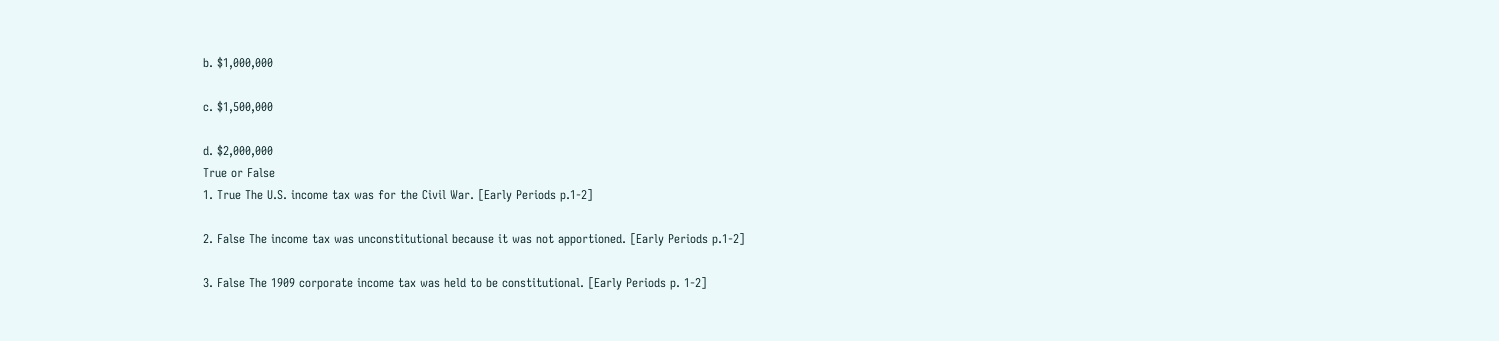b. $1,000,000

c. $1,500,000

d. $2,000,000
True or False
1. True The U.S. income tax was for the Civil War. [Early Periods p.1-2]

2. False The income tax was unconstitutional because it was not apportioned. [Early Periods p.1-2]

3. False The 1909 corporate income tax was held to be constitutional. [Early Periods p. 1-2]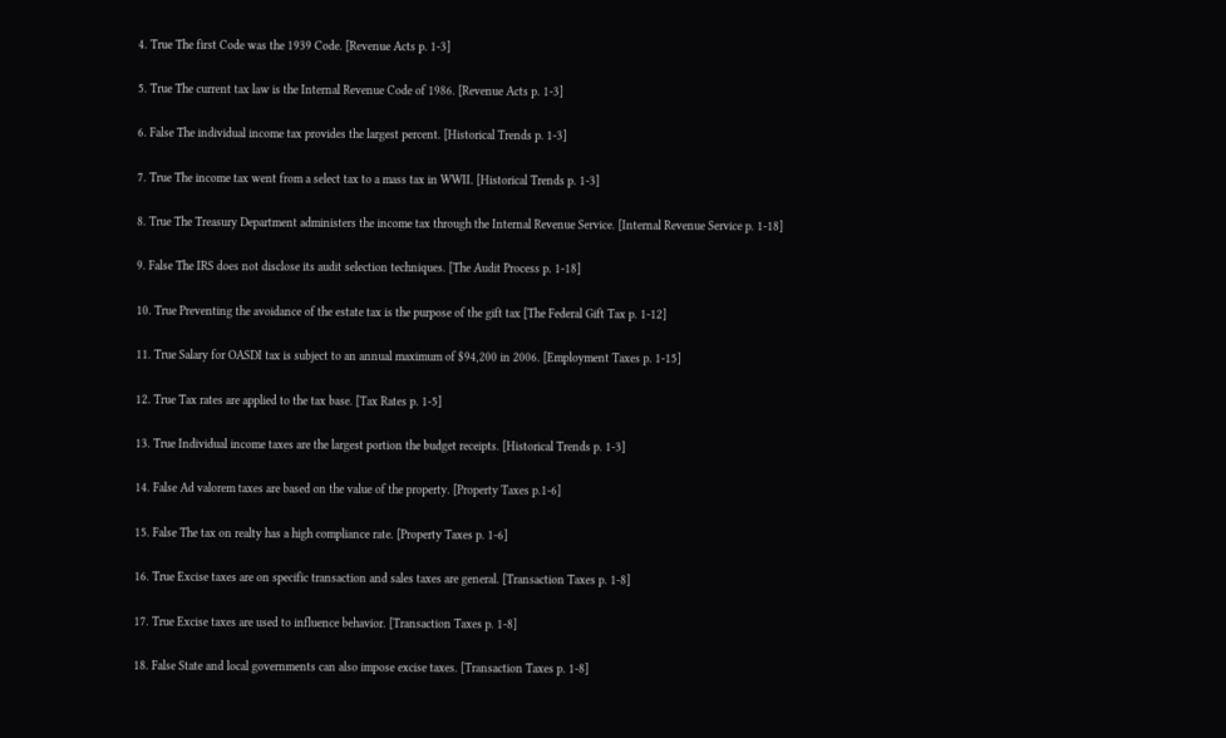4. True The first Code was the 1939 Code. [Revenue Acts p. 1-3]

5. True The current tax law is the Internal Revenue Code of 1986. [Revenue Acts p. 1-3]

6. False The individual income tax provides the largest percent. [Historical Trends p. 1-3]

7. True The income tax went from a select tax to a mass tax in WWII. [Historical Trends p. 1-3]

8. True The Treasury Department administers the income tax through the Internal Revenue Service. [Internal Revenue Service p. 1-18]

9. False The IRS does not disclose its audit selection techniques. [The Audit Process p. 1-18]

10. True Preventing the avoidance of the estate tax is the purpose of the gift tax [The Federal Gift Tax p. 1-12]

11. True Salary for OASDI tax is subject to an annual maximum of $94,200 in 2006. [Employment Taxes p. 1-15]

12. True Tax rates are applied to the tax base. [Tax Rates p. 1-5]

13. True Individual income taxes are the largest portion the budget receipts. [Historical Trends p. 1-3]

14. False Ad valorem taxes are based on the value of the property. [Property Taxes p.1-6]

15. False The tax on realty has a high compliance rate. [Property Taxes p. 1-6]

16. True Excise taxes are on specific transaction and sales taxes are general. [Transaction Taxes p. 1-8]

17. True Excise taxes are used to influence behavior. [Transaction Taxes p. 1-8]

18. False State and local governments can also impose excise taxes. [Transaction Taxes p. 1-8]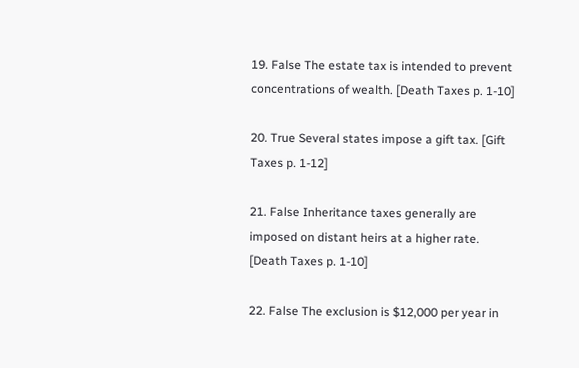19. False The estate tax is intended to prevent concentrations of wealth. [Death Taxes p. 1-10]

20. True Several states impose a gift tax. [Gift Taxes p. 1-12]

21. False Inheritance taxes generally are imposed on distant heirs at a higher rate. [Death Taxes p. 1-10]

22. False The exclusion is $12,000 per year in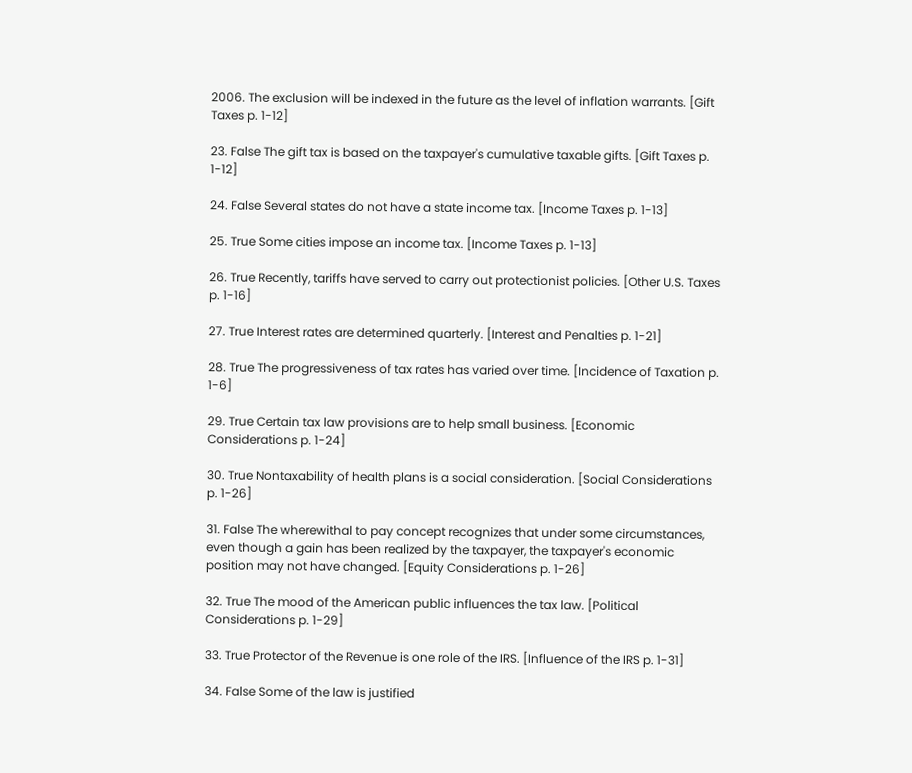2006. The exclusion will be indexed in the future as the level of inflation warrants. [Gift Taxes p. 1-12]

23. False The gift tax is based on the taxpayer's cumulative taxable gifts. [Gift Taxes p. 1-12]

24. False Several states do not have a state income tax. [Income Taxes p. 1-13]

25. True Some cities impose an income tax. [Income Taxes p. 1-13]

26. True Recently, tariffs have served to carry out protectionist policies. [Other U.S. Taxes p. 1-16]

27. True Interest rates are determined quarterly. [Interest and Penalties p. 1-21]

28. True The progressiveness of tax rates has varied over time. [Incidence of Taxation p. 1-6]

29. True Certain tax law provisions are to help small business. [Economic Considerations p. 1-24]

30. True Nontaxability of health plans is a social consideration. [Social Considerations p. 1-26]

31. False The wherewithal to pay concept recognizes that under some circumstances, even though a gain has been realized by the taxpayer, the taxpayer's economic position may not have changed. [Equity Considerations p. 1-26]

32. True The mood of the American public influences the tax law. [Political Considerations p. 1-29]

33. True Protector of the Revenue is one role of the IRS. [Influence of the IRS p. 1-31]

34. False Some of the law is justified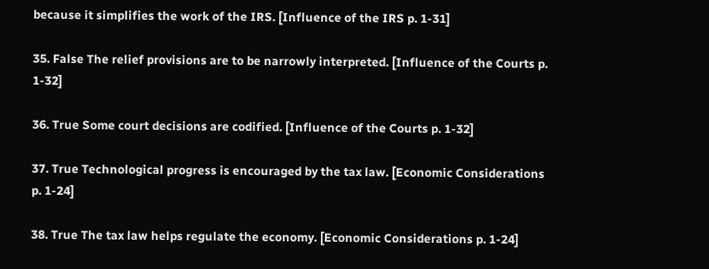because it simplifies the work of the IRS. [Influence of the IRS p. 1-31]

35. False The relief provisions are to be narrowly interpreted. [Influence of the Courts p. 1-32]

36. True Some court decisions are codified. [Influence of the Courts p. 1-32]

37. True Technological progress is encouraged by the tax law. [Economic Considerations p. 1-24]

38. True The tax law helps regulate the economy. [Economic Considerations p. 1-24]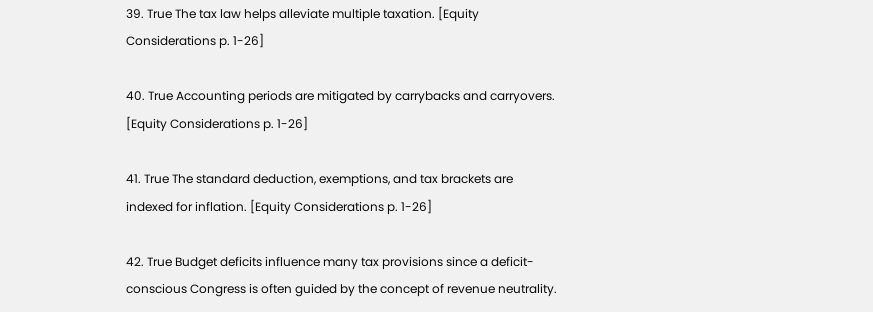39. True The tax law helps alleviate multiple taxation. [Equity Considerations p. 1-26]

40. True Accounting periods are mitigated by carrybacks and carryovers. [Equity Considerations p. 1-26]

41. True The standard deduction, exemptions, and tax brackets are indexed for inflation. [Equity Considerations p. 1-26]

42. True Budget deficits influence many tax provisions since a deficit-conscious Congress is often guided by the concept of revenue neutrality.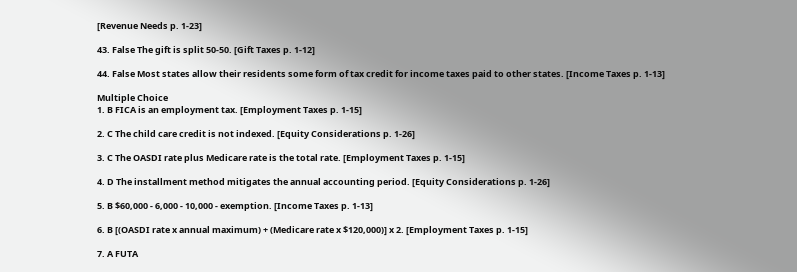[Revenue Needs p. 1-23]

43. False The gift is split 50-50. [Gift Taxes p. 1-12]

44. False Most states allow their residents some form of tax credit for income taxes paid to other states. [Income Taxes p. 1-13]

Multiple Choice
1. B FICA is an employment tax. [Employment Taxes p. 1-15]

2. C The child care credit is not indexed. [Equity Considerations p. 1-26]

3. C The OASDI rate plus Medicare rate is the total rate. [Employment Taxes p. 1-15]

4. D The installment method mitigates the annual accounting period. [Equity Considerations p. 1-26]

5. B $60,000 - 6,000 - 10,000 - exemption. [Income Taxes p. 1-13]

6. B [(OASDI rate x annual maximum) + (Medicare rate x $120,000)] x 2. [Employment Taxes p. 1-15]

7. A FUTA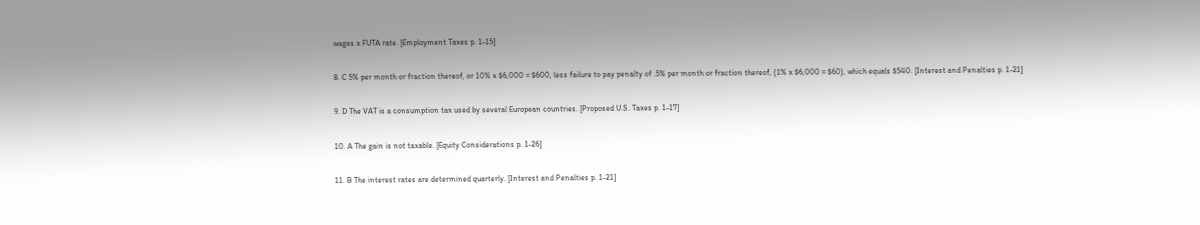wages x FUTA rate. [Employment Taxes p. 1-15]

8. C 5% per month or fraction thereof, or 10% x $6,000 = $600, less failure to pay penalty of .5% per month or fraction thereof, (1% x $6,000 = $60), which equals $540. [Interest and Penalties p. 1-21]

9. D The VAT is a consumption tax used by several European countries. [Proposed U.S. Taxes p. 1-17]

10. A The gain is not taxable. [Equity Considerations p. 1-26]

11. B The interest rates are determined quarterly. [Interest and Penalties p. 1-21]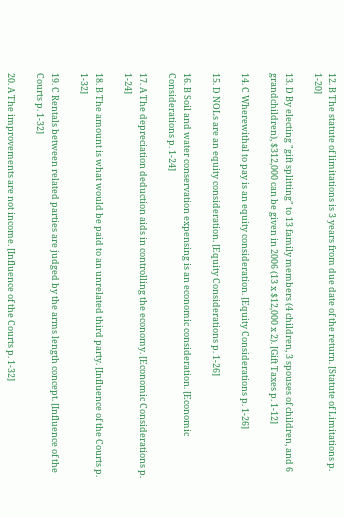12. B The statute of limitations is 3 years from due date of the return. [Statute of Limitations p. 1-20]

13. D By electing "gift splitting" to 13 family members (4 children, 3 spouses of children, and 6 grandchildren), $312,000 can be given in 2006 (13 x $12,000 x 2). [Gift Taxes p. 1-12]

14. C Wherewithal to pay is an equity consideration. [Equity Considerations p. 1-26]

15. D NOLs are an equity consideration. [Equity Considerations p. 1-26]

16. B Soil and water conservation expensing is an economic consideration. [Economic Considerations p. 1-24]

17. A The depreciation deduction aids in controlling the economy. [Economic Considerations p. 1-24]

18. B The amount is what would be paid to an unrelated third party. [Influence of the Courts p. 1-32]

19. C Rentals between related parties are judged by the arms length concept. [Influence of the Courts p. 1-32]

20. A The improvements are not income. [Influence of the Courts p. 1-32]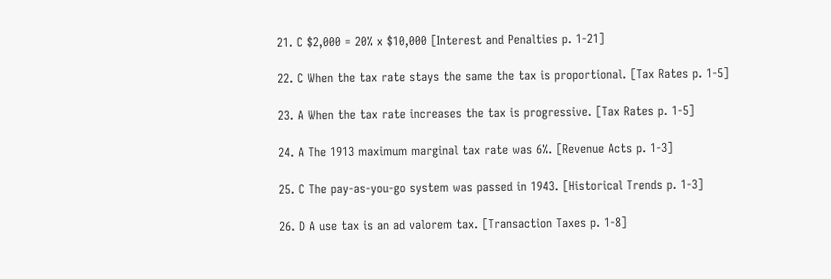21. C $2,000 = 20% x $10,000 [Interest and Penalties p. 1-21]

22. C When the tax rate stays the same the tax is proportional. [Tax Rates p. 1-5]

23. A When the tax rate increases the tax is progressive. [Tax Rates p. 1-5]

24. A The 1913 maximum marginal tax rate was 6%. [Revenue Acts p. 1-3]

25. C The pay-as-you-go system was passed in 1943. [Historical Trends p. 1-3]

26. D A use tax is an ad valorem tax. [Transaction Taxes p. 1-8]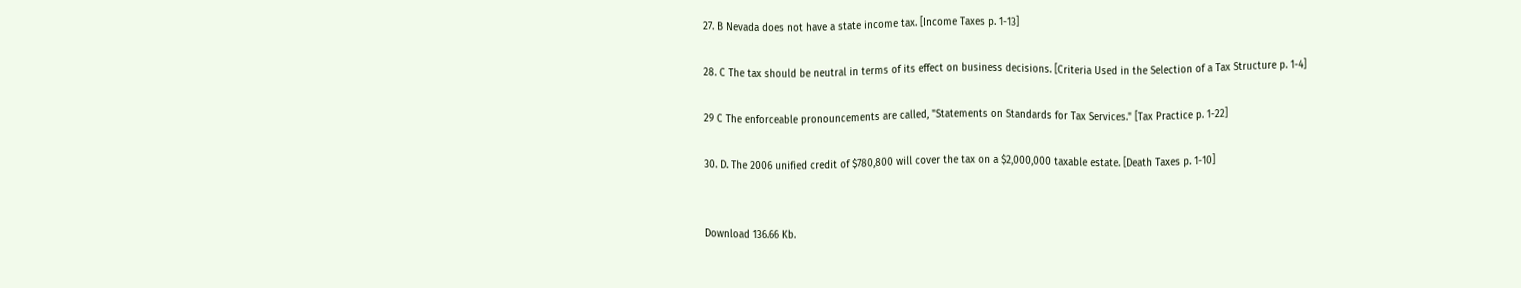27. B Nevada does not have a state income tax. [Income Taxes p. 1-13]

28. C The tax should be neutral in terms of its effect on business decisions. [Criteria Used in the Selection of a Tax Structure p. 1-4]

29 C The enforceable pronouncements are called, "Statements on Standards for Tax Services." [Tax Practice p. 1-22]

30. D. The 2006 unified credit of $780,800 will cover the tax on a $2,000,000 taxable estate. [Death Taxes p. 1-10]


Download 136.66 Kb.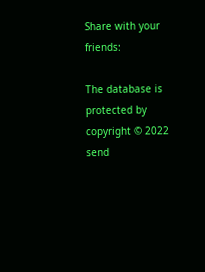Share with your friends:

The database is protected by copyright © 2022
send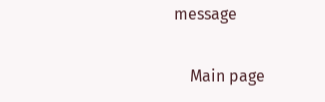message

    Main page